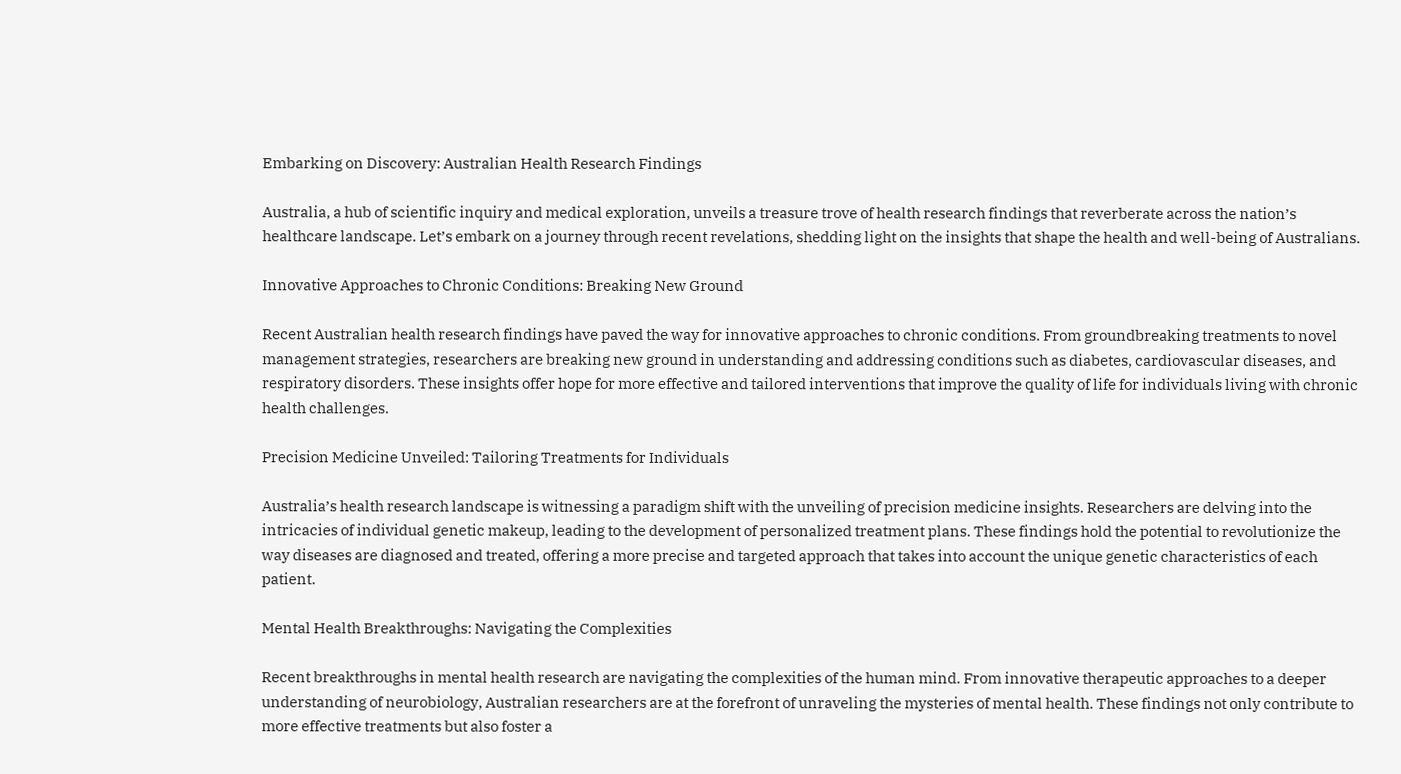Embarking on Discovery: Australian Health Research Findings

Australia, a hub of scientific inquiry and medical exploration, unveils a treasure trove of health research findings that reverberate across the nation’s healthcare landscape. Let’s embark on a journey through recent revelations, shedding light on the insights that shape the health and well-being of Australians.

Innovative Approaches to Chronic Conditions: Breaking New Ground

Recent Australian health research findings have paved the way for innovative approaches to chronic conditions. From groundbreaking treatments to novel management strategies, researchers are breaking new ground in understanding and addressing conditions such as diabetes, cardiovascular diseases, and respiratory disorders. These insights offer hope for more effective and tailored interventions that improve the quality of life for individuals living with chronic health challenges.

Precision Medicine Unveiled: Tailoring Treatments for Individuals

Australia’s health research landscape is witnessing a paradigm shift with the unveiling of precision medicine insights. Researchers are delving into the intricacies of individual genetic makeup, leading to the development of personalized treatment plans. These findings hold the potential to revolutionize the way diseases are diagnosed and treated, offering a more precise and targeted approach that takes into account the unique genetic characteristics of each patient.

Mental Health Breakthroughs: Navigating the Complexities

Recent breakthroughs in mental health research are navigating the complexities of the human mind. From innovative therapeutic approaches to a deeper understanding of neurobiology, Australian researchers are at the forefront of unraveling the mysteries of mental health. These findings not only contribute to more effective treatments but also foster a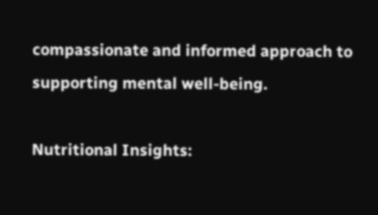compassionate and informed approach to supporting mental well-being.

Nutritional Insights: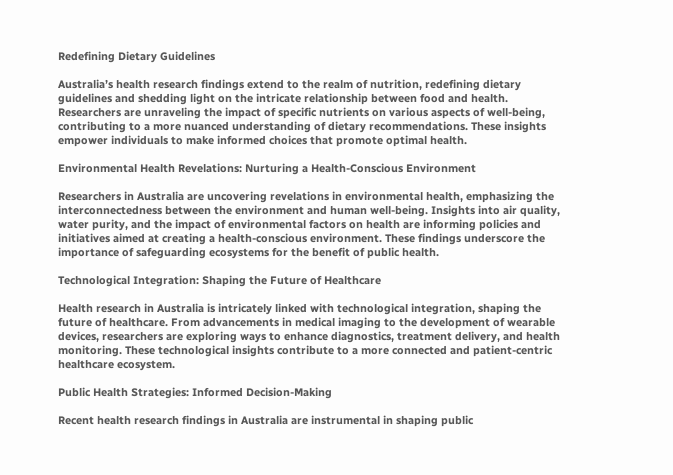Redefining Dietary Guidelines

Australia’s health research findings extend to the realm of nutrition, redefining dietary guidelines and shedding light on the intricate relationship between food and health. Researchers are unraveling the impact of specific nutrients on various aspects of well-being, contributing to a more nuanced understanding of dietary recommendations. These insights empower individuals to make informed choices that promote optimal health.

Environmental Health Revelations: Nurturing a Health-Conscious Environment

Researchers in Australia are uncovering revelations in environmental health, emphasizing the interconnectedness between the environment and human well-being. Insights into air quality, water purity, and the impact of environmental factors on health are informing policies and initiatives aimed at creating a health-conscious environment. These findings underscore the importance of safeguarding ecosystems for the benefit of public health.

Technological Integration: Shaping the Future of Healthcare

Health research in Australia is intricately linked with technological integration, shaping the future of healthcare. From advancements in medical imaging to the development of wearable devices, researchers are exploring ways to enhance diagnostics, treatment delivery, and health monitoring. These technological insights contribute to a more connected and patient-centric healthcare ecosystem.

Public Health Strategies: Informed Decision-Making

Recent health research findings in Australia are instrumental in shaping public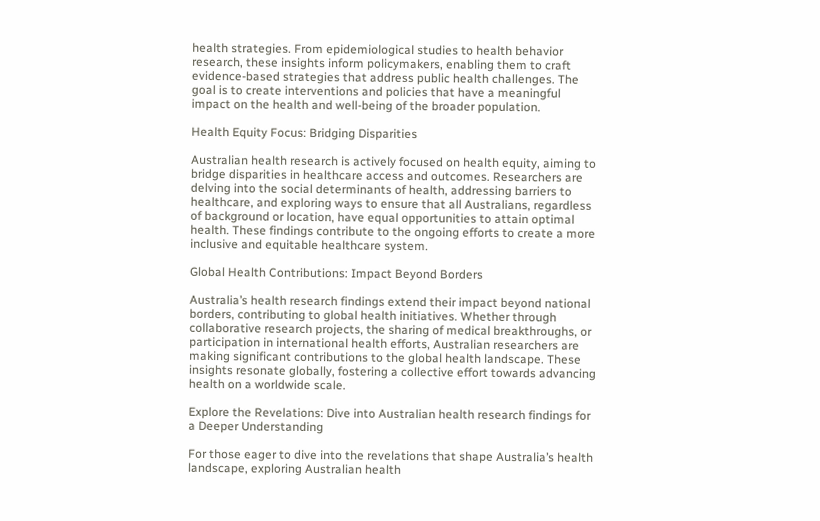health strategies. From epidemiological studies to health behavior research, these insights inform policymakers, enabling them to craft evidence-based strategies that address public health challenges. The goal is to create interventions and policies that have a meaningful impact on the health and well-being of the broader population.

Health Equity Focus: Bridging Disparities

Australian health research is actively focused on health equity, aiming to bridge disparities in healthcare access and outcomes. Researchers are delving into the social determinants of health, addressing barriers to healthcare, and exploring ways to ensure that all Australians, regardless of background or location, have equal opportunities to attain optimal health. These findings contribute to the ongoing efforts to create a more inclusive and equitable healthcare system.

Global Health Contributions: Impact Beyond Borders

Australia’s health research findings extend their impact beyond national borders, contributing to global health initiatives. Whether through collaborative research projects, the sharing of medical breakthroughs, or participation in international health efforts, Australian researchers are making significant contributions to the global health landscape. These insights resonate globally, fostering a collective effort towards advancing health on a worldwide scale.

Explore the Revelations: Dive into Australian health research findings for a Deeper Understanding

For those eager to dive into the revelations that shape Australia’s health landscape, exploring Australian health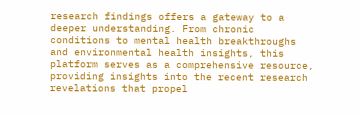research findings offers a gateway to a deeper understanding. From chronic conditions to mental health breakthroughs and environmental health insights, this platform serves as a comprehensive resource, providing insights into the recent research revelations that propel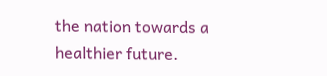the nation towards a healthier future.